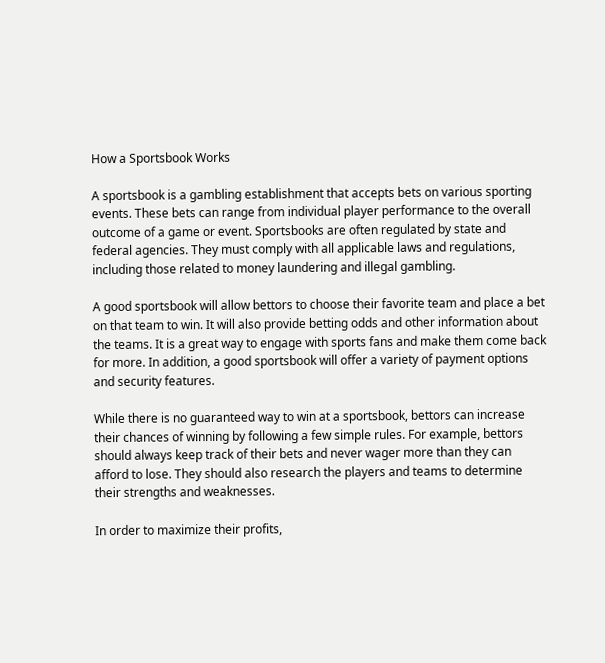How a Sportsbook Works

A sportsbook is a gambling establishment that accepts bets on various sporting events. These bets can range from individual player performance to the overall outcome of a game or event. Sportsbooks are often regulated by state and federal agencies. They must comply with all applicable laws and regulations, including those related to money laundering and illegal gambling.

A good sportsbook will allow bettors to choose their favorite team and place a bet on that team to win. It will also provide betting odds and other information about the teams. It is a great way to engage with sports fans and make them come back for more. In addition, a good sportsbook will offer a variety of payment options and security features.

While there is no guaranteed way to win at a sportsbook, bettors can increase their chances of winning by following a few simple rules. For example, bettors should always keep track of their bets and never wager more than they can afford to lose. They should also research the players and teams to determine their strengths and weaknesses.

In order to maximize their profits,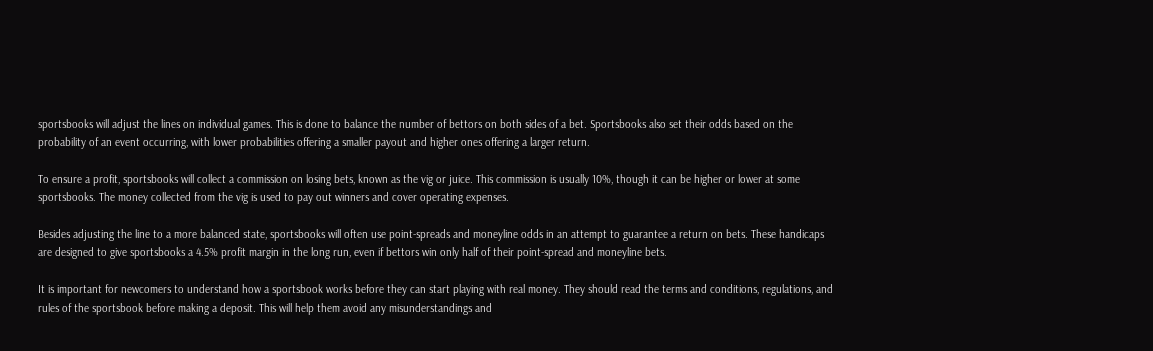sportsbooks will adjust the lines on individual games. This is done to balance the number of bettors on both sides of a bet. Sportsbooks also set their odds based on the probability of an event occurring, with lower probabilities offering a smaller payout and higher ones offering a larger return.

To ensure a profit, sportsbooks will collect a commission on losing bets, known as the vig or juice. This commission is usually 10%, though it can be higher or lower at some sportsbooks. The money collected from the vig is used to pay out winners and cover operating expenses.

Besides adjusting the line to a more balanced state, sportsbooks will often use point-spreads and moneyline odds in an attempt to guarantee a return on bets. These handicaps are designed to give sportsbooks a 4.5% profit margin in the long run, even if bettors win only half of their point-spread and moneyline bets.

It is important for newcomers to understand how a sportsbook works before they can start playing with real money. They should read the terms and conditions, regulations, and rules of the sportsbook before making a deposit. This will help them avoid any misunderstandings and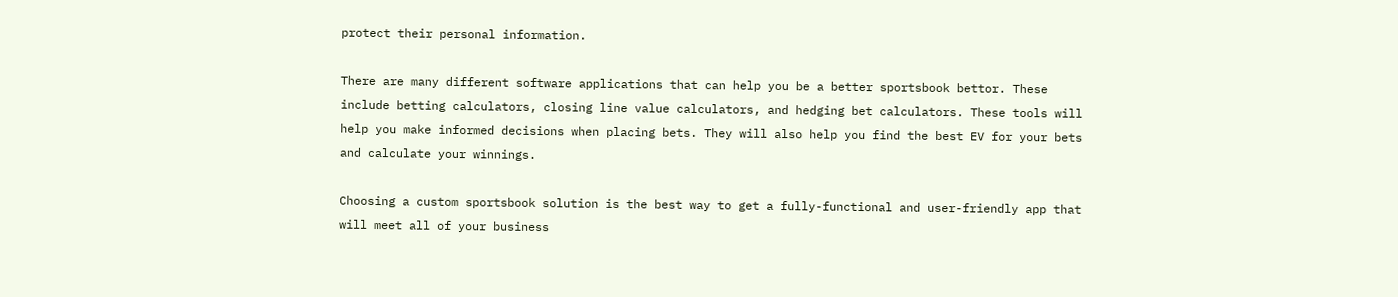protect their personal information.

There are many different software applications that can help you be a better sportsbook bettor. These include betting calculators, closing line value calculators, and hedging bet calculators. These tools will help you make informed decisions when placing bets. They will also help you find the best EV for your bets and calculate your winnings.

Choosing a custom sportsbook solution is the best way to get a fully-functional and user-friendly app that will meet all of your business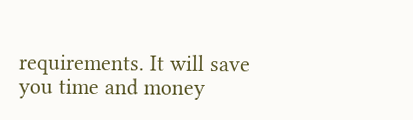requirements. It will save you time and money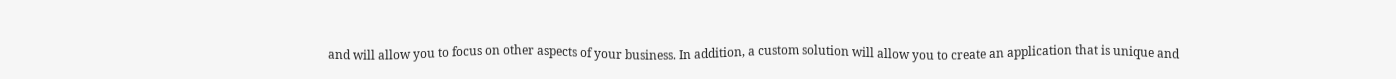and will allow you to focus on other aspects of your business. In addition, a custom solution will allow you to create an application that is unique and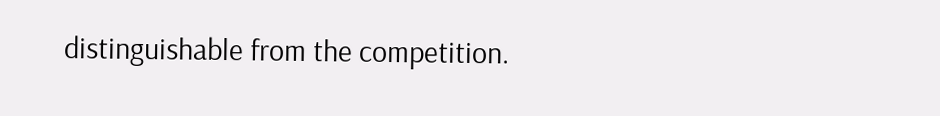distinguishable from the competition.